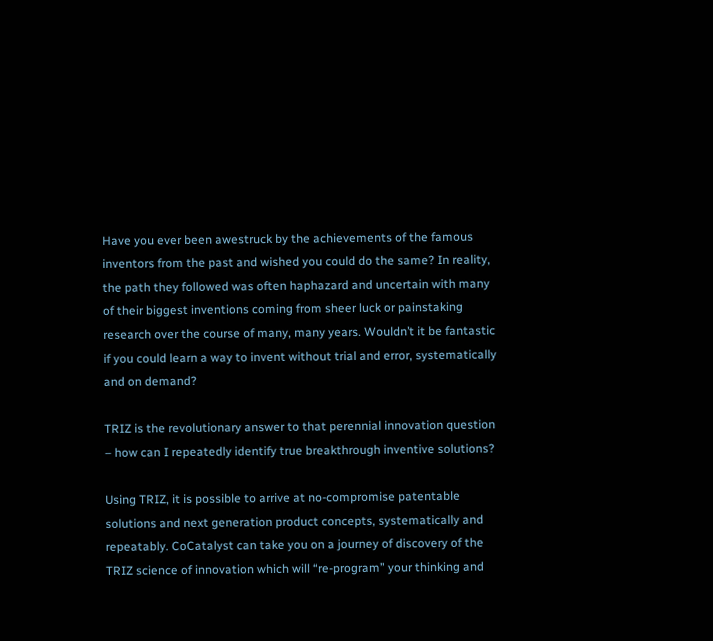Have you ever been awestruck by the achievements of the famous inventors from the past and wished you could do the same? In reality, the path they followed was often haphazard and uncertain with many of their biggest inventions coming from sheer luck or painstaking research over the course of many, many years. Wouldn’t it be fantastic if you could learn a way to invent without trial and error, systematically and on demand?

TRIZ is the revolutionary answer to that perennial innovation question – how can I repeatedly identify true breakthrough inventive solutions?

Using TRIZ, it is possible to arrive at no-compromise patentable solutions and next generation product concepts, systematically and repeatably. CoCatalyst can take you on a journey of discovery of the TRIZ science of innovation which will “re-program” your thinking and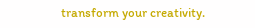transform your creativity.